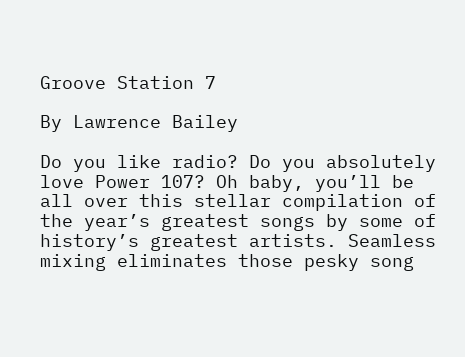Groove Station 7

By Lawrence Bailey

Do you like radio? Do you absolutely love Power 107? Oh baby, you’ll be all over this stellar compilation of the year’s greatest songs by some of history’s greatest artists. Seamless mixing eliminates those pesky song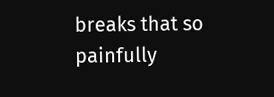breaks that so painfully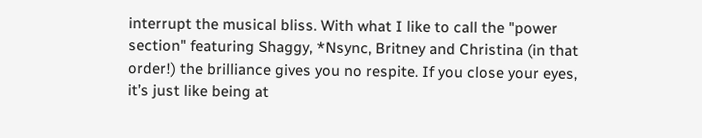interrupt the musical bliss. With what I like to call the "power section" featuring Shaggy, *Nsync, Britney and Christina (in that order!) the brilliance gives you no respite. If you close your eyes, it’s just like being at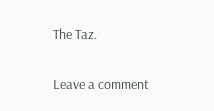The Taz.


Leave a comment